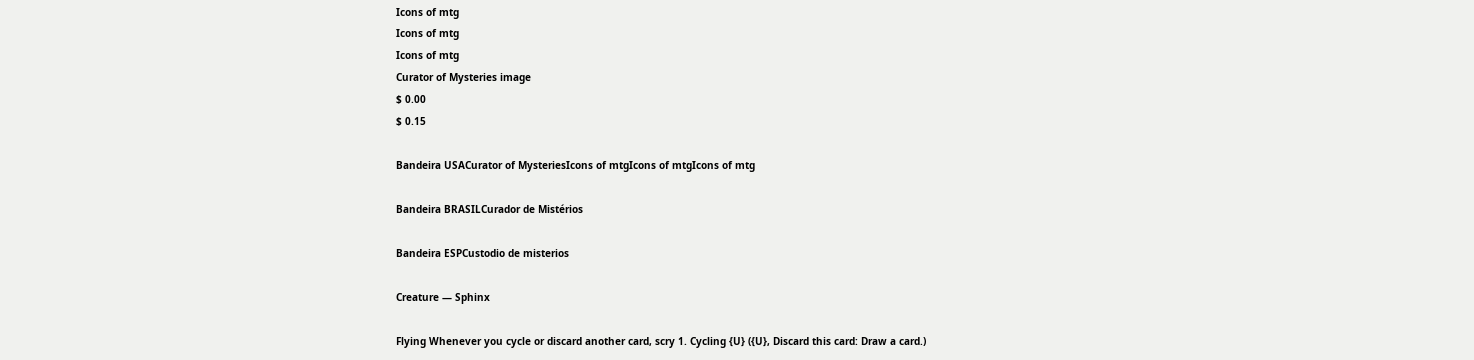Icons of mtg
Icons of mtg
Icons of mtg
Curator of Mysteries image
$ 0.00
$ 0.15

Bandeira USACurator of MysteriesIcons of mtgIcons of mtgIcons of mtg

Bandeira BRASILCurador de Mistérios

Bandeira ESPCustodio de misterios

Creature — Sphinx

Flying Whenever you cycle or discard another card, scry 1. Cycling {U} ({U}, Discard this card: Draw a card.)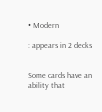• Modern

: appears in 2 decks


Some cards have an ability that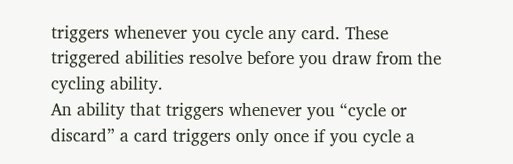triggers whenever you cycle any card. These triggered abilities resolve before you draw from the cycling ability.
An ability that triggers whenever you “cycle or discard” a card triggers only once if you cycle a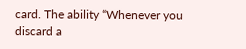card. The ability “Whenever you discard a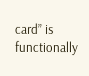card” is functionally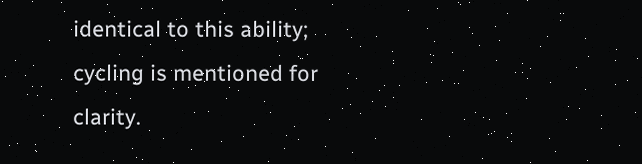identical to this ability; cycling is mentioned for clarity.